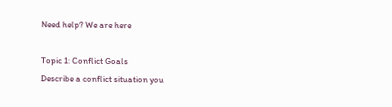Need help? We are here

Topic 1: Conflict Goals
Describe a conflict situation you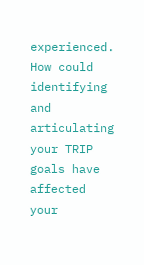experienced. How could identifying and articulating your TRIP goals have affected your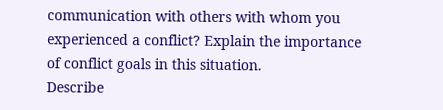communication with others with whom you experienced a conflict? Explain the importance of conflict goals in this situation.
Describe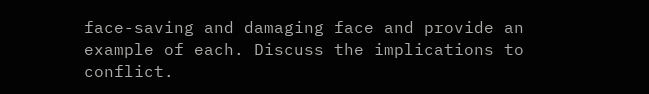face-saving and damaging face and provide an example of each. Discuss the implications to conflict.